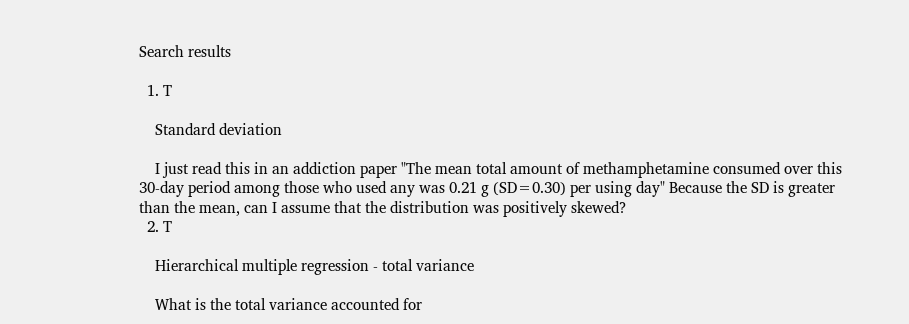Search results

  1. T

    Standard deviation

    I just read this in an addiction paper "The mean total amount of methamphetamine consumed over this 30-day period among those who used any was 0.21 g (SD=0.30) per using day" Because the SD is greater than the mean, can I assume that the distribution was positively skewed?
  2. T

    Hierarchical multiple regression - total variance

    What is the total variance accounted for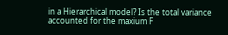in a Hierarchical model? Is the total variance accounted for the maxium F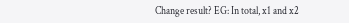Change result? EG: In total, x1 and x2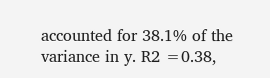accounted for 38.1% of the variance in y. R2 =0.38,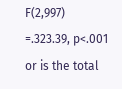F(2,997) =.323.39, p<.001 or is the total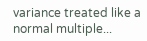variance treated like a normal multiple...